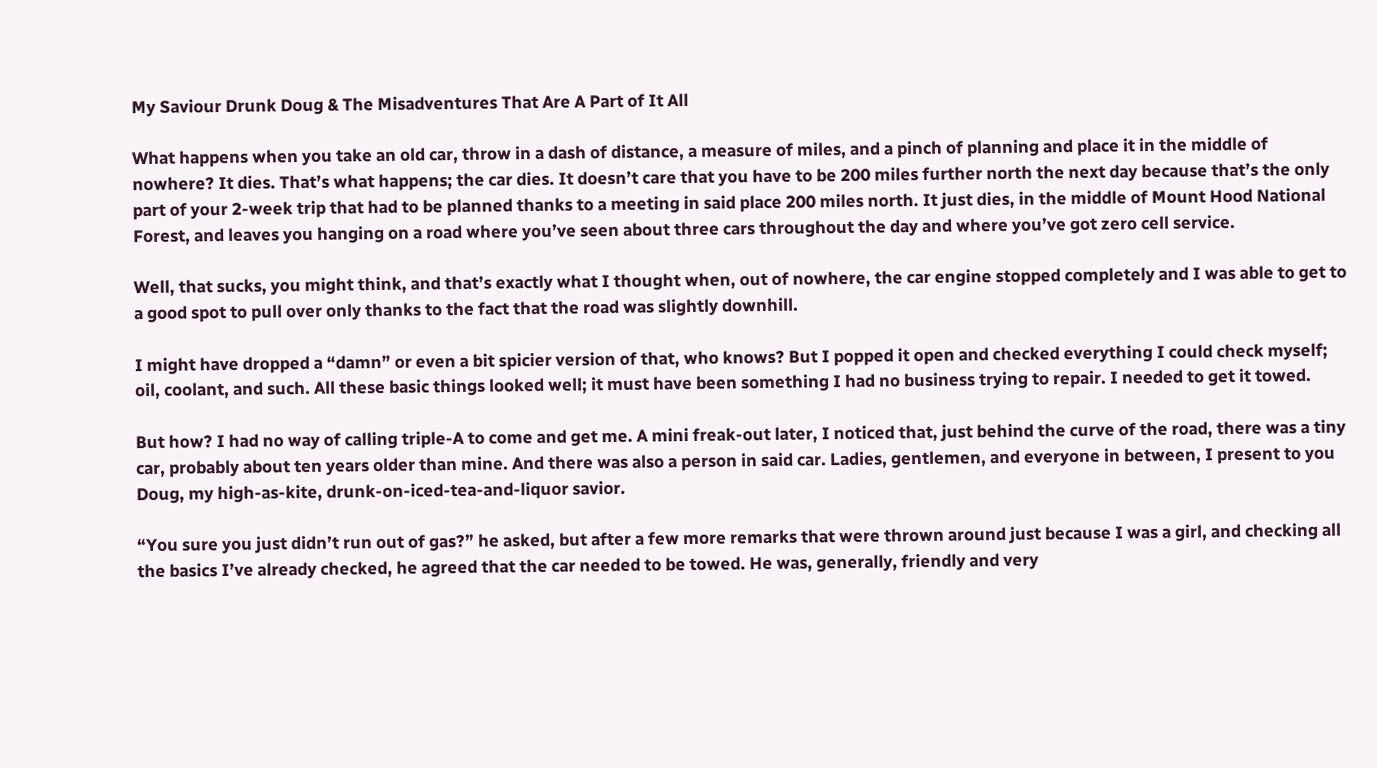My Saviour Drunk Doug & The Misadventures That Are A Part of It All

What happens when you take an old car, throw in a dash of distance, a measure of miles, and a pinch of planning and place it in the middle of nowhere? It dies. That’s what happens; the car dies. It doesn’t care that you have to be 200 miles further north the next day because that’s the only part of your 2-week trip that had to be planned thanks to a meeting in said place 200 miles north. It just dies, in the middle of Mount Hood National Forest, and leaves you hanging on a road where you’ve seen about three cars throughout the day and where you’ve got zero cell service.

Well, that sucks, you might think, and that’s exactly what I thought when, out of nowhere, the car engine stopped completely and I was able to get to a good spot to pull over only thanks to the fact that the road was slightly downhill.

I might have dropped a “damn” or even a bit spicier version of that, who knows? But I popped it open and checked everything I could check myself; oil, coolant, and such. All these basic things looked well; it must have been something I had no business trying to repair. I needed to get it towed.

But how? I had no way of calling triple-A to come and get me. A mini freak-out later, I noticed that, just behind the curve of the road, there was a tiny car, probably about ten years older than mine. And there was also a person in said car. Ladies, gentlemen, and everyone in between, I present to you Doug, my high-as-kite, drunk-on-iced-tea-and-liquor savior.

“You sure you just didn’t run out of gas?” he asked, but after a few more remarks that were thrown around just because I was a girl, and checking all the basics I’ve already checked, he agreed that the car needed to be towed. He was, generally, friendly and very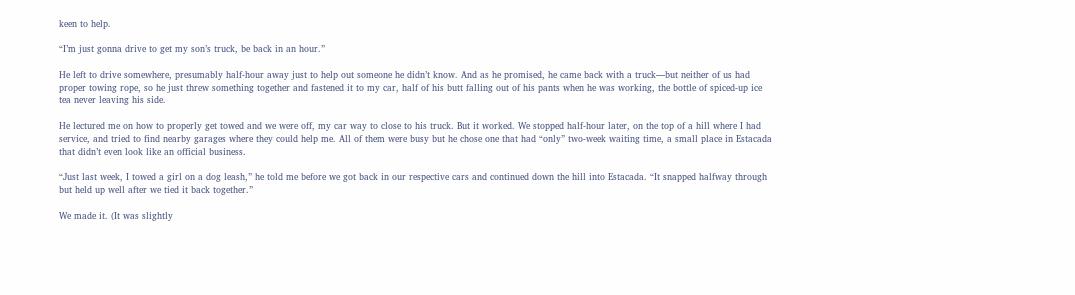keen to help.

“I’m just gonna drive to get my son’s truck, be back in an hour.”

He left to drive somewhere, presumably half-hour away just to help out someone he didn’t know. And as he promised, he came back with a truck—but neither of us had proper towing rope, so he just threw something together and fastened it to my car, half of his butt falling out of his pants when he was working, the bottle of spiced-up ice tea never leaving his side.

He lectured me on how to properly get towed and we were off, my car way to close to his truck. But it worked. We stopped half-hour later, on the top of a hill where I had service, and tried to find nearby garages where they could help me. All of them were busy but he chose one that had “only” two-week waiting time, a small place in Estacada that didn’t even look like an official business.

“Just last week, I towed a girl on a dog leash,” he told me before we got back in our respective cars and continued down the hill into Estacada. “It snapped halfway through but held up well after we tied it back together.”

We made it. (It was slightly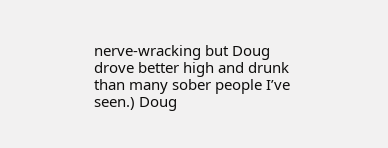nerve-wracking but Doug drove better high and drunk than many sober people I’ve seen.) Doug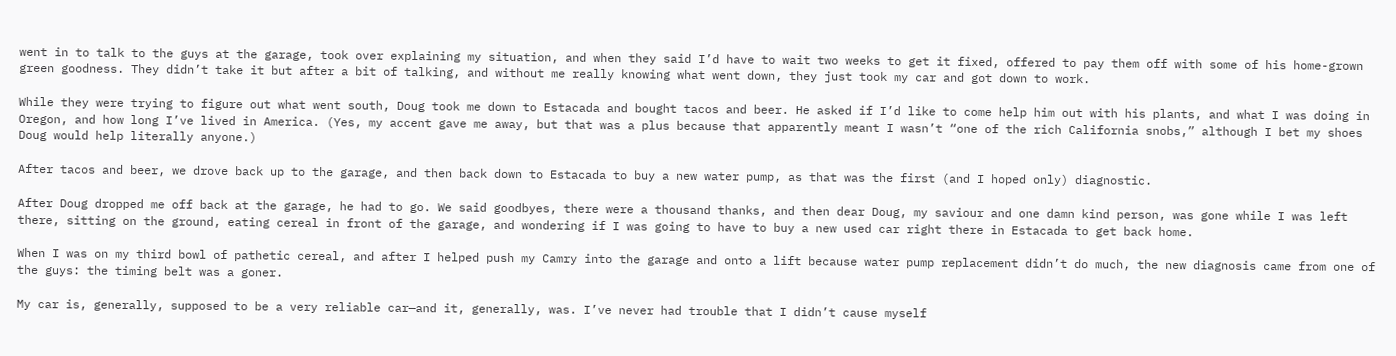went in to talk to the guys at the garage, took over explaining my situation, and when they said I’d have to wait two weeks to get it fixed, offered to pay them off with some of his home-grown green goodness. They didn’t take it but after a bit of talking, and without me really knowing what went down, they just took my car and got down to work.

While they were trying to figure out what went south, Doug took me down to Estacada and bought tacos and beer. He asked if I’d like to come help him out with his plants, and what I was doing in Oregon, and how long I’ve lived in America. (Yes, my accent gave me away, but that was a plus because that apparently meant I wasn’t “one of the rich California snobs,” although I bet my shoes Doug would help literally anyone.)

After tacos and beer, we drove back up to the garage, and then back down to Estacada to buy a new water pump, as that was the first (and I hoped only) diagnostic.

After Doug dropped me off back at the garage, he had to go. We said goodbyes, there were a thousand thanks, and then dear Doug, my saviour and one damn kind person, was gone while I was left there, sitting on the ground, eating cereal in front of the garage, and wondering if I was going to have to buy a new used car right there in Estacada to get back home.

When I was on my third bowl of pathetic cereal, and after I helped push my Camry into the garage and onto a lift because water pump replacement didn’t do much, the new diagnosis came from one of the guys: the timing belt was a goner.

My car is, generally, supposed to be a very reliable car—and it, generally, was. I’ve never had trouble that I didn’t cause myself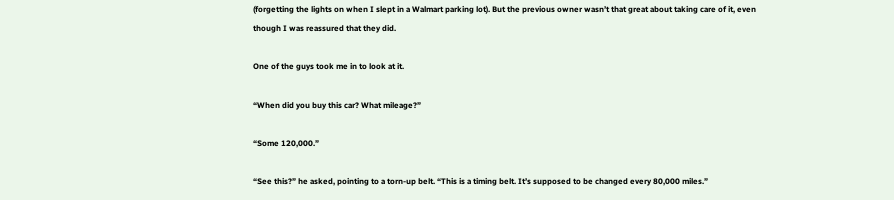(forgetting the lights on when I slept in a Walmart parking lot). But the previous owner wasn’t that great about taking care of it, even though I was reassured that they did.

One of the guys took me in to look at it.

“When did you buy this car? What mileage?”

“Some 120,000.”

“See this?” he asked, pointing to a torn-up belt. “This is a timing belt. It’s supposed to be changed every 80,000 miles.”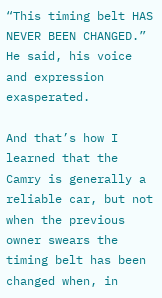“This timing belt HAS NEVER BEEN CHANGED.” He said, his voice and expression exasperated.

And that’s how I learned that the Camry is generally a reliable car, but not when the previous owner swears the timing belt has been changed when, in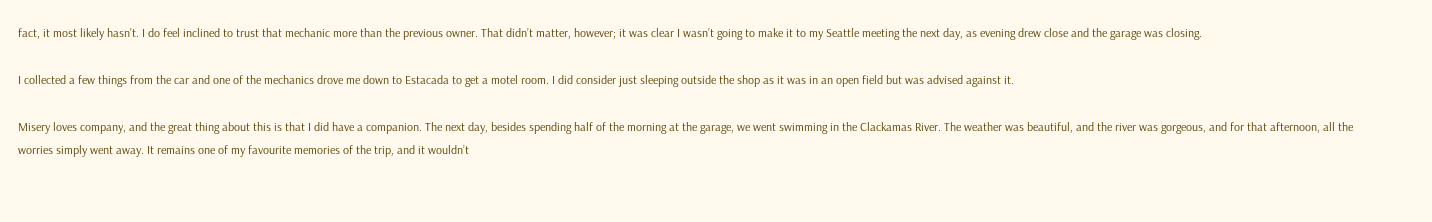fact, it most likely hasn’t. I do feel inclined to trust that mechanic more than the previous owner. That didn’t matter, however; it was clear I wasn’t going to make it to my Seattle meeting the next day, as evening drew close and the garage was closing.

I collected a few things from the car and one of the mechanics drove me down to Estacada to get a motel room. I did consider just sleeping outside the shop as it was in an open field but was advised against it.

Misery loves company, and the great thing about this is that I did have a companion. The next day, besides spending half of the morning at the garage, we went swimming in the Clackamas River. The weather was beautiful, and the river was gorgeous, and for that afternoon, all the worries simply went away. It remains one of my favourite memories of the trip, and it wouldn’t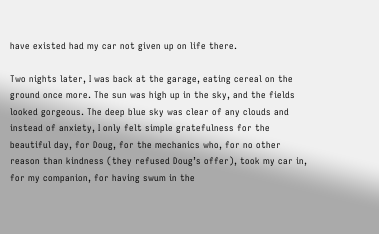have existed had my car not given up on life there.

Two nights later, I was back at the garage, eating cereal on the ground once more. The sun was high up in the sky, and the fields looked gorgeous. The deep blue sky was clear of any clouds and instead of anxiety, I only felt simple gratefulness for the beautiful day, for Doug, for the mechanics who, for no other reason than kindness (they refused Doug’s offer), took my car in, for my companion, for having swum in the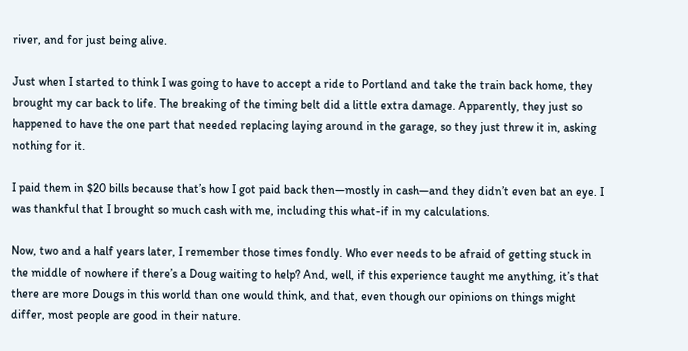river, and for just being alive.

Just when I started to think I was going to have to accept a ride to Portland and take the train back home, they brought my car back to life. The breaking of the timing belt did a little extra damage. Apparently, they just so happened to have the one part that needed replacing laying around in the garage, so they just threw it in, asking nothing for it.

I paid them in $20 bills because that’s how I got paid back then—mostly in cash—and they didn’t even bat an eye. I was thankful that I brought so much cash with me, including this what-if in my calculations.

Now, two and a half years later, I remember those times fondly. Who ever needs to be afraid of getting stuck in the middle of nowhere if there’s a Doug waiting to help? And, well, if this experience taught me anything, it’s that there are more Dougs in this world than one would think, and that, even though our opinions on things might differ, most people are good in their nature.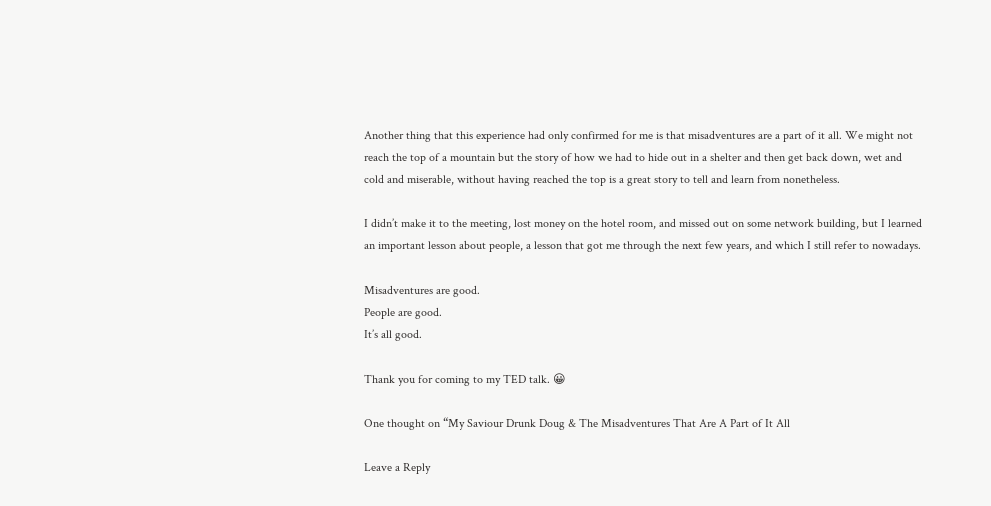Another thing that this experience had only confirmed for me is that misadventures are a part of it all. We might not reach the top of a mountain but the story of how we had to hide out in a shelter and then get back down, wet and cold and miserable, without having reached the top is a great story to tell and learn from nonetheless.

I didn’t make it to the meeting, lost money on the hotel room, and missed out on some network building, but I learned an important lesson about people, a lesson that got me through the next few years, and which I still refer to nowadays.

Misadventures are good.
People are good.
It’s all good.

Thank you for coming to my TED talk. 😀

One thought on “My Saviour Drunk Doug & The Misadventures That Are A Part of It All

Leave a Reply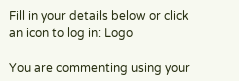Fill in your details below or click an icon to log in: Logo

You are commenting using your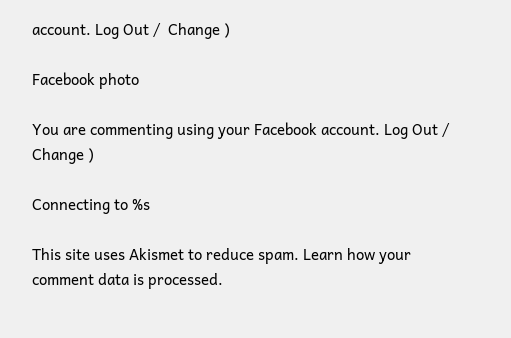account. Log Out /  Change )

Facebook photo

You are commenting using your Facebook account. Log Out /  Change )

Connecting to %s

This site uses Akismet to reduce spam. Learn how your comment data is processed.